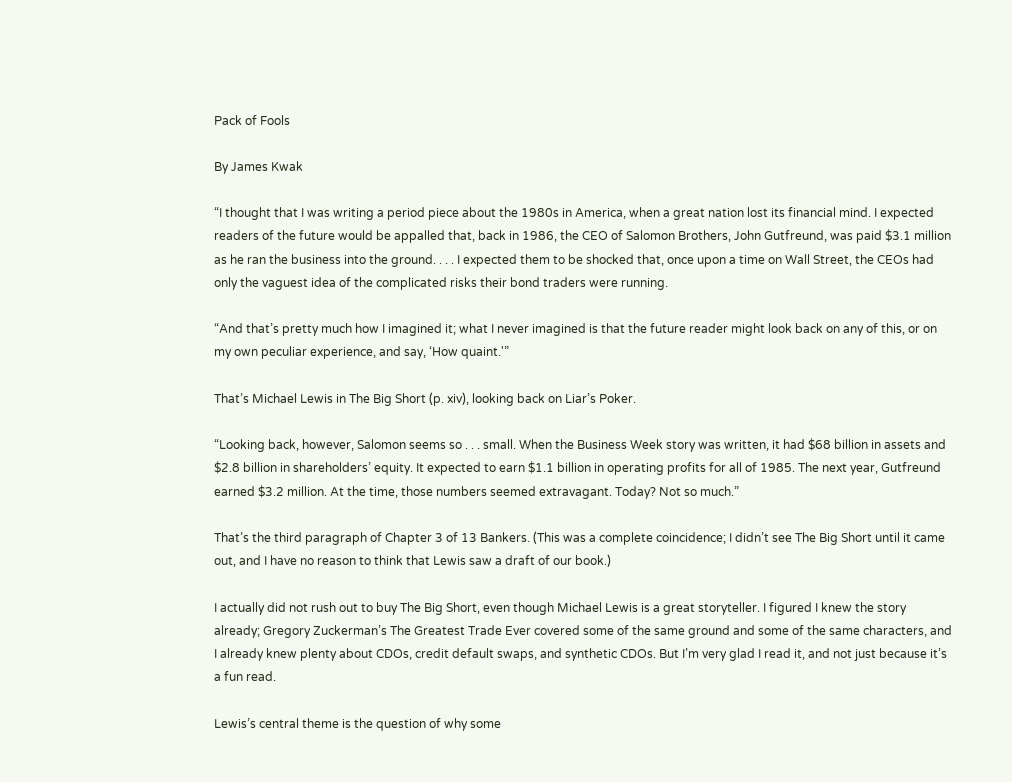Pack of Fools

By James Kwak

“I thought that I was writing a period piece about the 1980s in America, when a great nation lost its financial mind. I expected readers of the future would be appalled that, back in 1986, the CEO of Salomon Brothers, John Gutfreund, was paid $3.1 million as he ran the business into the ground. . . . I expected them to be shocked that, once upon a time on Wall Street, the CEOs had only the vaguest idea of the complicated risks their bond traders were running.

“And that’s pretty much how I imagined it; what I never imagined is that the future reader might look back on any of this, or on my own peculiar experience, and say, ‘How quaint.'”

That’s Michael Lewis in The Big Short (p. xiv), looking back on Liar’s Poker.

“Looking back, however, Salomon seems so . . . small. When the Business Week story was written, it had $68 billion in assets and $2.8 billion in shareholders’ equity. It expected to earn $1.1 billion in operating profits for all of 1985. The next year, Gutfreund earned $3.2 million. At the time, those numbers seemed extravagant. Today? Not so much.”

That’s the third paragraph of Chapter 3 of 13 Bankers. (This was a complete coincidence; I didn’t see The Big Short until it came out, and I have no reason to think that Lewis saw a draft of our book.)

I actually did not rush out to buy The Big Short, even though Michael Lewis is a great storyteller. I figured I knew the story already; Gregory Zuckerman’s The Greatest Trade Ever covered some of the same ground and some of the same characters, and I already knew plenty about CDOs, credit default swaps, and synthetic CDOs. But I’m very glad I read it, and not just because it’s a fun read.

Lewis’s central theme is the question of why some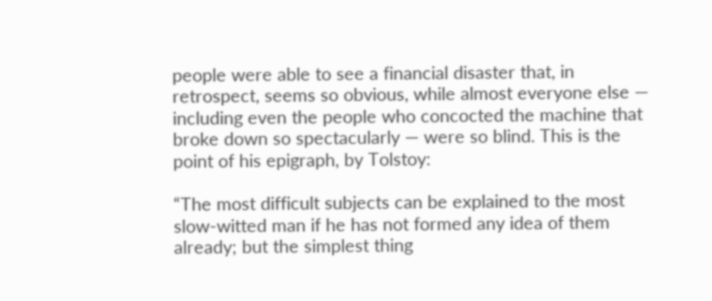people were able to see a financial disaster that, in retrospect, seems so obvious, while almost everyone else — including even the people who concocted the machine that broke down so spectacularly — were so blind. This is the point of his epigraph, by Tolstoy:

“The most difficult subjects can be explained to the most slow-witted man if he has not formed any idea of them already; but the simplest thing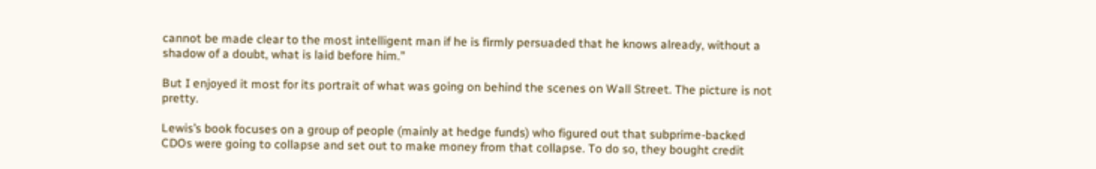cannot be made clear to the most intelligent man if he is firmly persuaded that he knows already, without a shadow of a doubt, what is laid before him.”

But I enjoyed it most for its portrait of what was going on behind the scenes on Wall Street. The picture is not pretty.

Lewis’s book focuses on a group of people (mainly at hedge funds) who figured out that subprime-backed CDOs were going to collapse and set out to make money from that collapse. To do so, they bought credit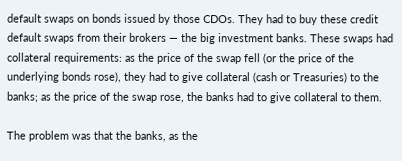default swaps on bonds issued by those CDOs. They had to buy these credit default swaps from their brokers — the big investment banks. These swaps had collateral requirements: as the price of the swap fell (or the price of the underlying bonds rose), they had to give collateral (cash or Treasuries) to the banks; as the price of the swap rose, the banks had to give collateral to them.

The problem was that the banks, as the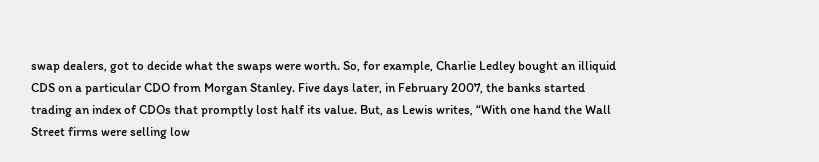swap dealers, got to decide what the swaps were worth. So, for example, Charlie Ledley bought an illiquid CDS on a particular CDO from Morgan Stanley. Five days later, in February 2007, the banks started trading an index of CDOs that promptly lost half its value. But, as Lewis writes, “With one hand the Wall Street firms were selling low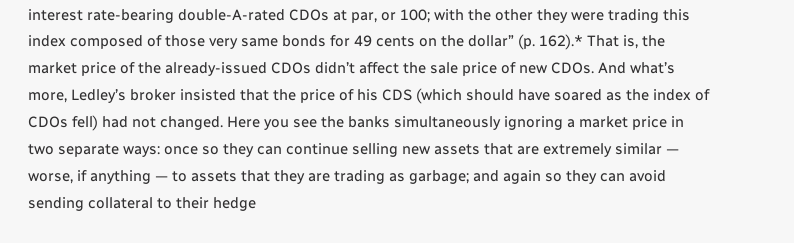interest rate-bearing double-A-rated CDOs at par, or 100; with the other they were trading this index composed of those very same bonds for 49 cents on the dollar” (p. 162).* That is, the market price of the already-issued CDOs didn’t affect the sale price of new CDOs. And what’s more, Ledley’s broker insisted that the price of his CDS (which should have soared as the index of CDOs fell) had not changed. Here you see the banks simultaneously ignoring a market price in two separate ways: once so they can continue selling new assets that are extremely similar — worse, if anything — to assets that they are trading as garbage; and again so they can avoid sending collateral to their hedge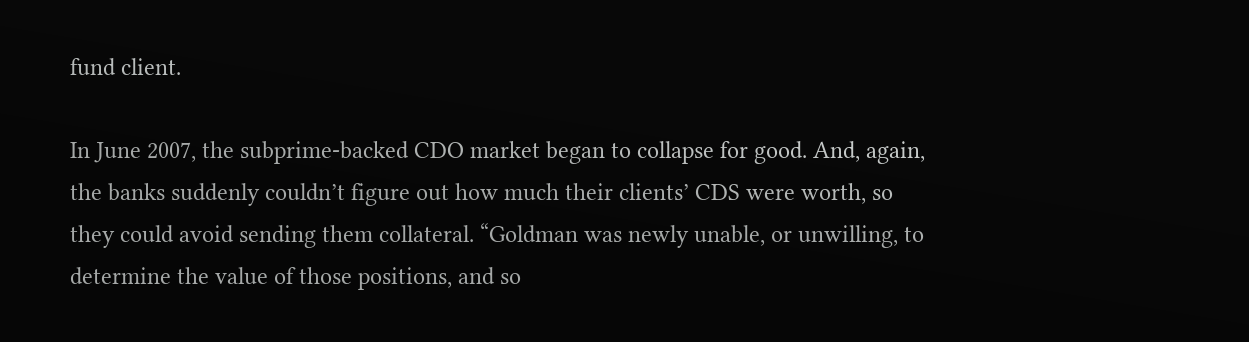fund client.

In June 2007, the subprime-backed CDO market began to collapse for good. And, again, the banks suddenly couldn’t figure out how much their clients’ CDS were worth, so they could avoid sending them collateral. “Goldman was newly unable, or unwilling, to determine the value of those positions, and so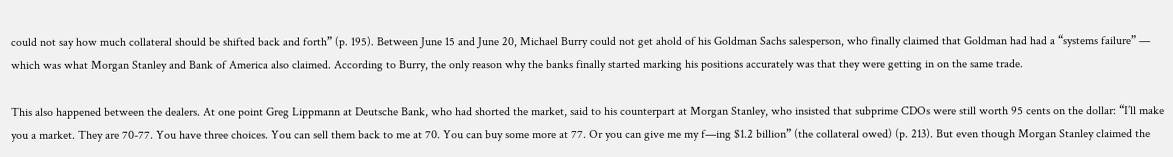could not say how much collateral should be shifted back and forth” (p. 195). Between June 15 and June 20, Michael Burry could not get ahold of his Goldman Sachs salesperson, who finally claimed that Goldman had had a “systems failure” — which was what Morgan Stanley and Bank of America also claimed. According to Burry, the only reason why the banks finally started marking his positions accurately was that they were getting in on the same trade.

This also happened between the dealers. At one point Greg Lippmann at Deutsche Bank, who had shorted the market, said to his counterpart at Morgan Stanley, who insisted that subprime CDOs were still worth 95 cents on the dollar: “I’ll make you a market. They are 70-77. You have three choices. You can sell them back to me at 70. You can buy some more at 77. Or you can give me my f—ing $1.2 billion” (the collateral owed) (p. 213). But even though Morgan Stanley claimed the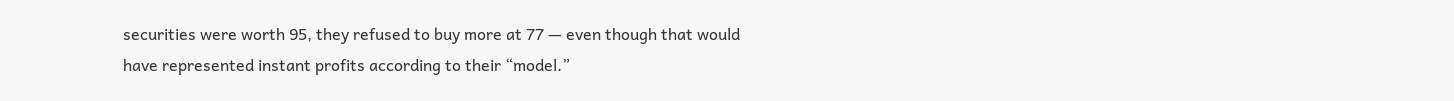securities were worth 95, they refused to buy more at 77 — even though that would have represented instant profits according to their “model.”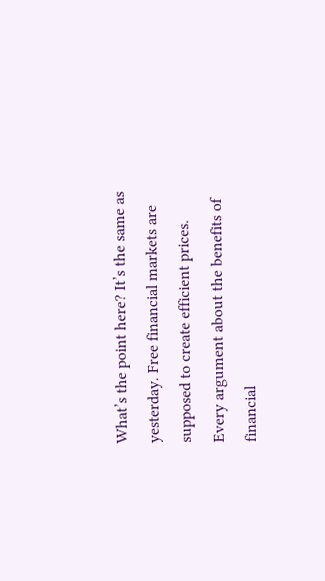What’s the point here? It’s the same as yesterday. Free financial markets are supposed to create efficient prices. Every argument about the benefits of financial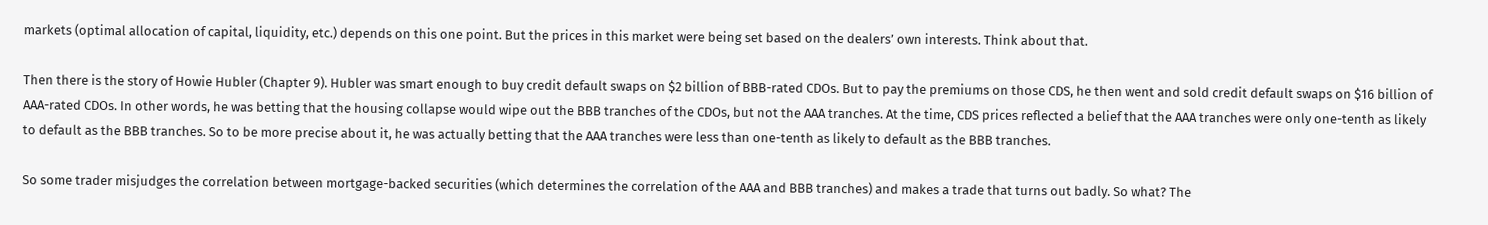markets (optimal allocation of capital, liquidity, etc.) depends on this one point. But the prices in this market were being set based on the dealers’ own interests. Think about that.

Then there is the story of Howie Hubler (Chapter 9). Hubler was smart enough to buy credit default swaps on $2 billion of BBB-rated CDOs. But to pay the premiums on those CDS, he then went and sold credit default swaps on $16 billion of AAA-rated CDOs. In other words, he was betting that the housing collapse would wipe out the BBB tranches of the CDOs, but not the AAA tranches. At the time, CDS prices reflected a belief that the AAA tranches were only one-tenth as likely to default as the BBB tranches. So to be more precise about it, he was actually betting that the AAA tranches were less than one-tenth as likely to default as the BBB tranches.

So some trader misjudges the correlation between mortgage-backed securities (which determines the correlation of the AAA and BBB tranches) and makes a trade that turns out badly. So what? The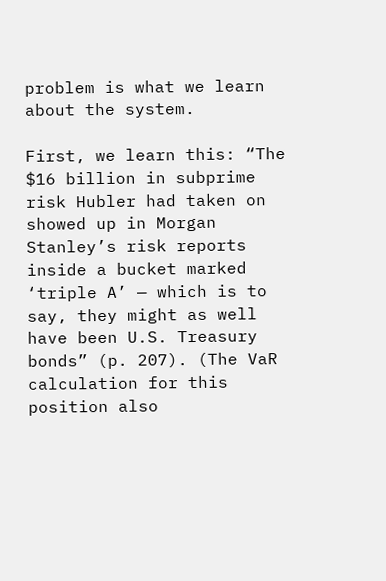problem is what we learn about the system.

First, we learn this: “The $16 billion in subprime risk Hubler had taken on showed up in Morgan Stanley’s risk reports inside a bucket marked ‘triple A’ — which is to say, they might as well have been U.S. Treasury bonds” (p. 207). (The VaR calculation for this position also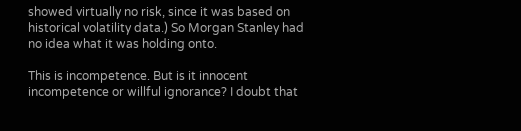showed virtually no risk, since it was based on historical volatility data.) So Morgan Stanley had no idea what it was holding onto.

This is incompetence. But is it innocent incompetence or willful ignorance? I doubt that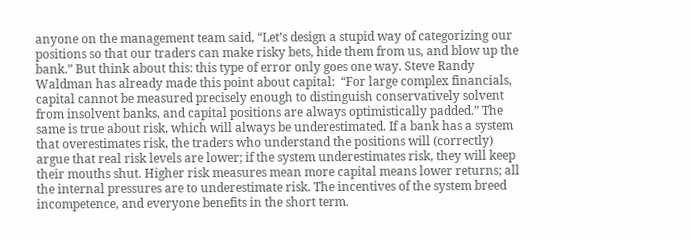anyone on the management team said, “Let’s design a stupid way of categorizing our positions so that our traders can make risky bets, hide them from us, and blow up the bank.” But think about this: this type of error only goes one way. Steve Randy Waldman has already made this point about capital:  “For large complex financials, capital cannot be measured precisely enough to distinguish conservatively solvent from insolvent banks, and capital positions are always optimistically padded.” The same is true about risk, which will always be underestimated. If a bank has a system that overestimates risk, the traders who understand the positions will (correctly) argue that real risk levels are lower; if the system underestimates risk, they will keep their mouths shut. Higher risk measures mean more capital means lower returns; all the internal pressures are to underestimate risk. The incentives of the system breed incompetence, and everyone benefits in the short term.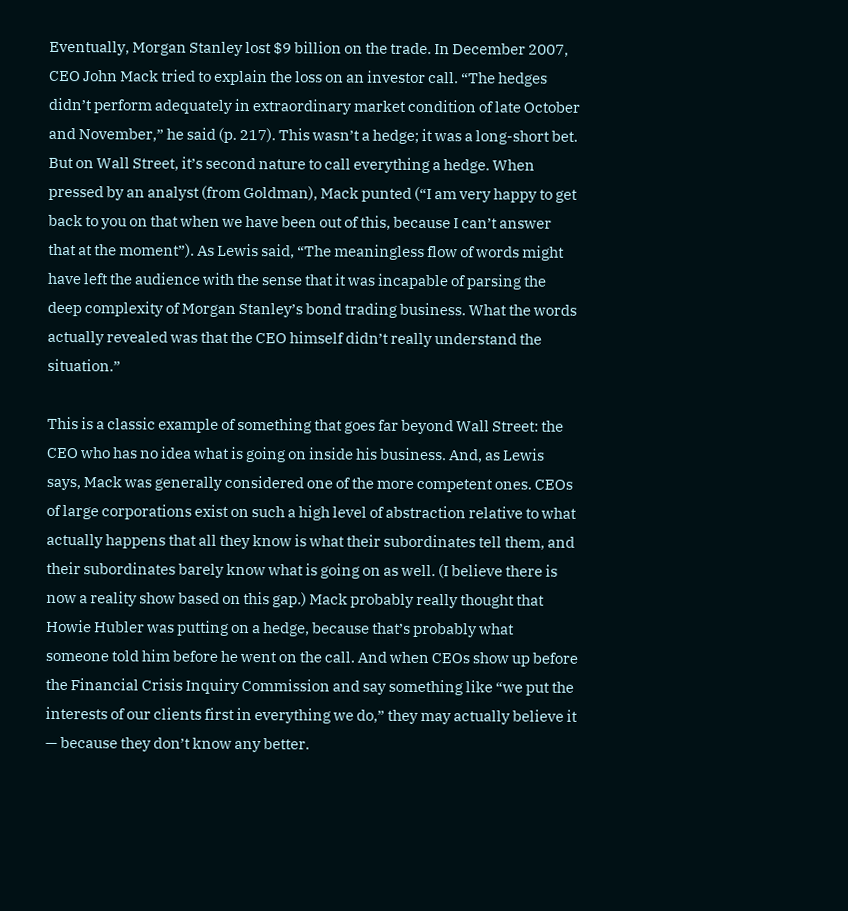Eventually, Morgan Stanley lost $9 billion on the trade. In December 2007, CEO John Mack tried to explain the loss on an investor call. “The hedges didn’t perform adequately in extraordinary market condition of late October and November,” he said (p. 217). This wasn’t a hedge; it was a long-short bet. But on Wall Street, it’s second nature to call everything a hedge. When pressed by an analyst (from Goldman), Mack punted (“I am very happy to get back to you on that when we have been out of this, because I can’t answer that at the moment”). As Lewis said, “The meaningless flow of words might have left the audience with the sense that it was incapable of parsing the deep complexity of Morgan Stanley’s bond trading business. What the words actually revealed was that the CEO himself didn’t really understand the situation.”

This is a classic example of something that goes far beyond Wall Street: the CEO who has no idea what is going on inside his business. And, as Lewis says, Mack was generally considered one of the more competent ones. CEOs of large corporations exist on such a high level of abstraction relative to what actually happens that all they know is what their subordinates tell them, and their subordinates barely know what is going on as well. (I believe there is now a reality show based on this gap.) Mack probably really thought that Howie Hubler was putting on a hedge, because that’s probably what someone told him before he went on the call. And when CEOs show up before the Financial Crisis Inquiry Commission and say something like “we put the interests of our clients first in everything we do,” they may actually believe it — because they don’t know any better.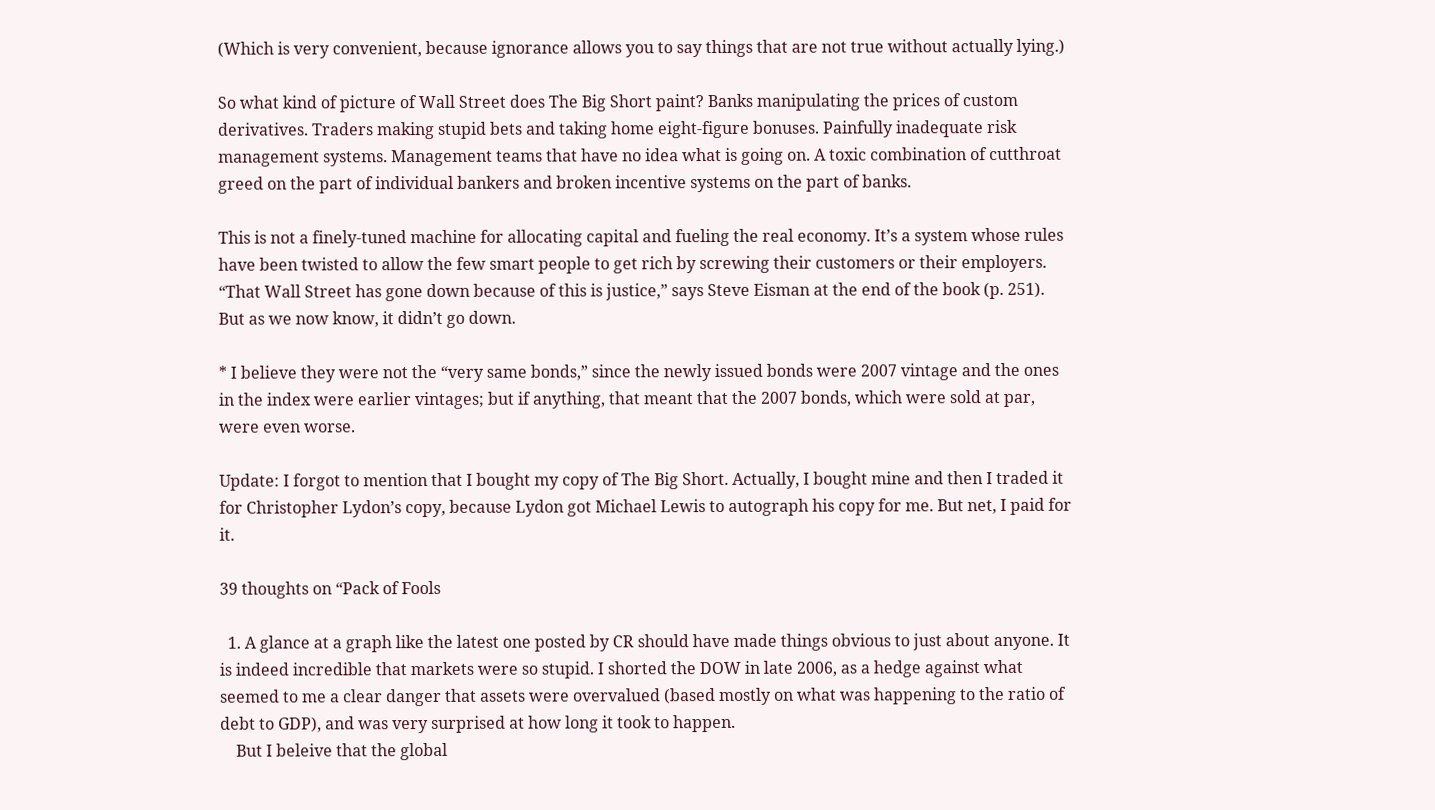(Which is very convenient, because ignorance allows you to say things that are not true without actually lying.)

So what kind of picture of Wall Street does The Big Short paint? Banks manipulating the prices of custom derivatives. Traders making stupid bets and taking home eight-figure bonuses. Painfully inadequate risk management systems. Management teams that have no idea what is going on. A toxic combination of cutthroat greed on the part of individual bankers and broken incentive systems on the part of banks.

This is not a finely-tuned machine for allocating capital and fueling the real economy. It’s a system whose rules have been twisted to allow the few smart people to get rich by screwing their customers or their employers. “That Wall Street has gone down because of this is justice,” says Steve Eisman at the end of the book (p. 251). But as we now know, it didn’t go down.

* I believe they were not the “very same bonds,” since the newly issued bonds were 2007 vintage and the ones in the index were earlier vintages; but if anything, that meant that the 2007 bonds, which were sold at par, were even worse.

Update: I forgot to mention that I bought my copy of The Big Short. Actually, I bought mine and then I traded it for Christopher Lydon’s copy, because Lydon got Michael Lewis to autograph his copy for me. But net, I paid for it.

39 thoughts on “Pack of Fools

  1. A glance at a graph like the latest one posted by CR should have made things obvious to just about anyone. It is indeed incredible that markets were so stupid. I shorted the DOW in late 2006, as a hedge against what seemed to me a clear danger that assets were overvalued (based mostly on what was happening to the ratio of debt to GDP), and was very surprised at how long it took to happen.
    But I beleive that the global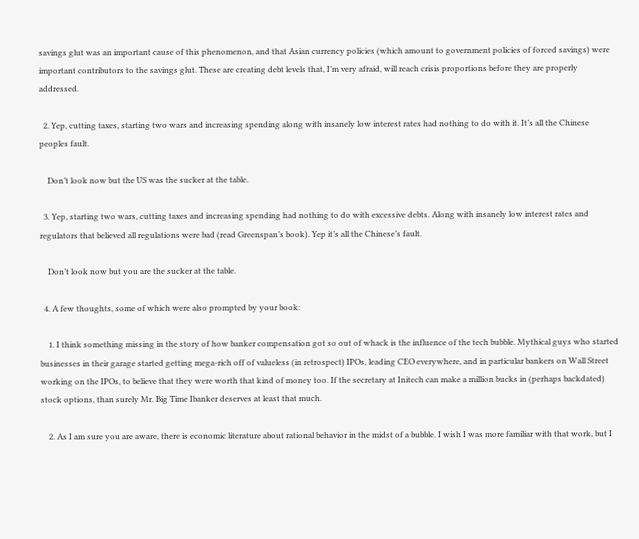savings glut was an important cause of this phenomenon, and that Asian currency policies (which amount to government policies of forced savings) were important contributors to the savings glut. These are creating debt levels that, I’m very afraid, will reach crisis proportions before they are properly addressed.

  2. Yep, cutting taxes, starting two wars and increasing spending along with insanely low interest rates had nothing to do with it. It’s all the Chinese peoples fault.

    Don’t look now but the US was the sucker at the table.

  3. Yep, starting two wars, cutting taxes and increasing spending had nothing to do with excessive debts. Along with insanely low interest rates and regulators that believed all regulations were bad (read Greenspan’s book). Yep it’s all the Chinese’s fault.

    Don’t look now but you are the sucker at the table.

  4. A few thoughts, some of which were also prompted by your book:

    1. I think something missing in the story of how banker compensation got so out of whack is the influence of the tech bubble. Mythical guys who started businesses in their garage started getting mega-rich off of valueless (in retrospect) IPOs, leading CEO everywhere, and in particular bankers on Wall Street working on the IPOs, to believe that they were worth that kind of money too. If the secretary at Initech can make a million bucks in (perhaps backdated) stock options, than surely Mr. Big Time Ibanker deserves at least that much.

    2. As I am sure you are aware, there is economic literature about rational behavior in the midst of a bubble. I wish I was more familiar with that work, but I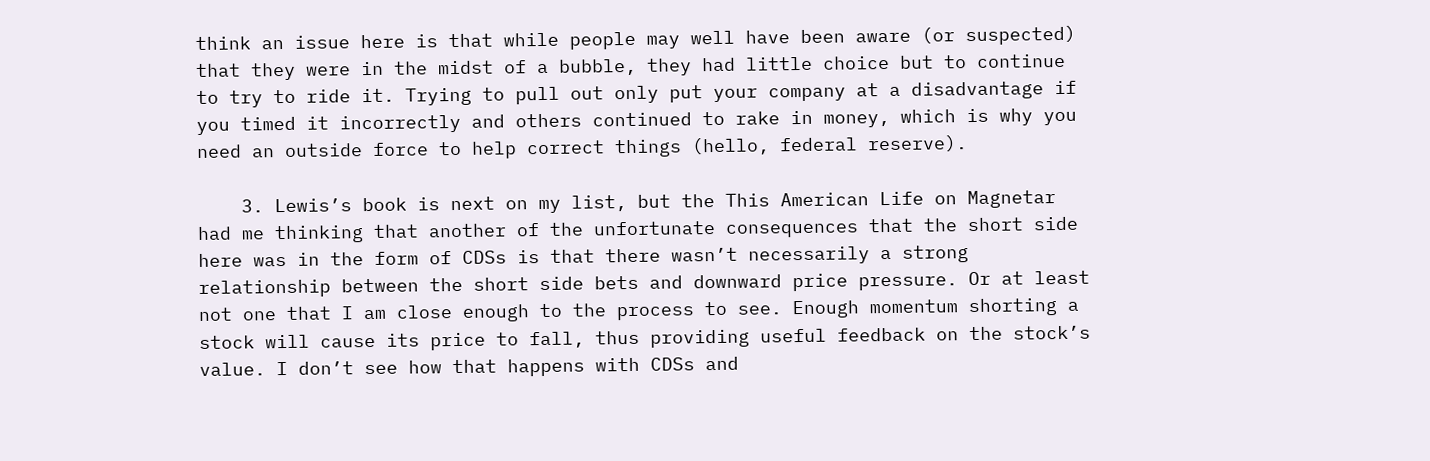think an issue here is that while people may well have been aware (or suspected) that they were in the midst of a bubble, they had little choice but to continue to try to ride it. Trying to pull out only put your company at a disadvantage if you timed it incorrectly and others continued to rake in money, which is why you need an outside force to help correct things (hello, federal reserve).

    3. Lewis’s book is next on my list, but the This American Life on Magnetar had me thinking that another of the unfortunate consequences that the short side here was in the form of CDSs is that there wasn’t necessarily a strong relationship between the short side bets and downward price pressure. Or at least not one that I am close enough to the process to see. Enough momentum shorting a stock will cause its price to fall, thus providing useful feedback on the stock’s value. I don’t see how that happens with CDSs and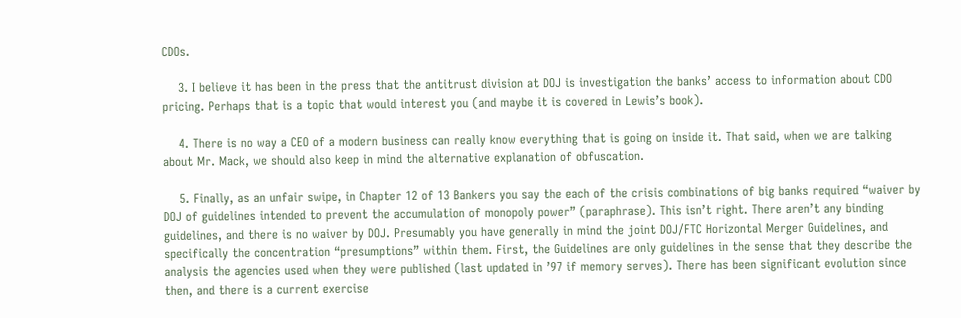CDOs.

    3. I believe it has been in the press that the antitrust division at DOJ is investigation the banks’ access to information about CDO pricing. Perhaps that is a topic that would interest you (and maybe it is covered in Lewis’s book).

    4. There is no way a CEO of a modern business can really know everything that is going on inside it. That said, when we are talking about Mr. Mack, we should also keep in mind the alternative explanation of obfuscation.

    5. Finally, as an unfair swipe, in Chapter 12 of 13 Bankers you say the each of the crisis combinations of big banks required “waiver by DOJ of guidelines intended to prevent the accumulation of monopoly power” (paraphrase). This isn’t right. There aren’t any binding guidelines, and there is no waiver by DOJ. Presumably you have generally in mind the joint DOJ/FTC Horizontal Merger Guidelines, and specifically the concentration “presumptions” within them. First, the Guidelines are only guidelines in the sense that they describe the analysis the agencies used when they were published (last updated in ’97 if memory serves). There has been significant evolution since then, and there is a current exercise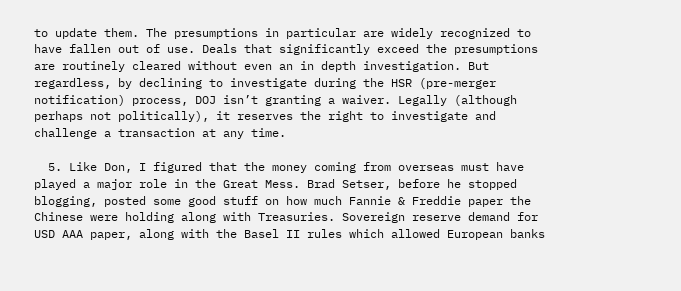to update them. The presumptions in particular are widely recognized to have fallen out of use. Deals that significantly exceed the presumptions are routinely cleared without even an in depth investigation. But regardless, by declining to investigate during the HSR (pre-merger notification) process, DOJ isn’t granting a waiver. Legally (although perhaps not politically), it reserves the right to investigate and challenge a transaction at any time.

  5. Like Don, I figured that the money coming from overseas must have played a major role in the Great Mess. Brad Setser, before he stopped blogging, posted some good stuff on how much Fannie & Freddie paper the Chinese were holding along with Treasuries. Sovereign reserve demand for USD AAA paper, along with the Basel II rules which allowed European banks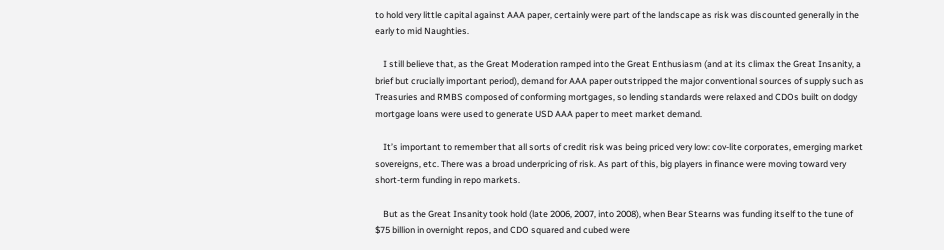to hold very little capital against AAA paper, certainly were part of the landscape as risk was discounted generally in the early to mid Naughties.

    I still believe that, as the Great Moderation ramped into the Great Enthusiasm (and at its climax the Great Insanity, a brief but crucially important period), demand for AAA paper outstripped the major conventional sources of supply such as Treasuries and RMBS composed of conforming mortgages, so lending standards were relaxed and CDOs built on dodgy mortgage loans were used to generate USD AAA paper to meet market demand.

    It’s important to remember that all sorts of credit risk was being priced very low: cov-lite corporates, emerging market sovereigns, etc. There was a broad underpricing of risk. As part of this, big players in finance were moving toward very short-term funding in repo markets.

    But as the Great Insanity took hold (late 2006, 2007, into 2008), when Bear Stearns was funding itself to the tune of $75 billion in overnight repos, and CDO squared and cubed were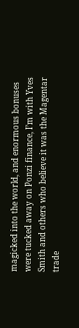magicked into the world, and enormous bonuses were tucked away on Ponzi finance, I’m with Yves Smith and others who believe it was the Magentar trade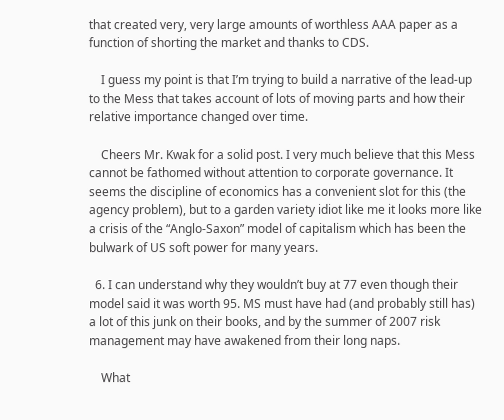that created very, very large amounts of worthless AAA paper as a function of shorting the market and thanks to CDS.

    I guess my point is that I’m trying to build a narrative of the lead-up to the Mess that takes account of lots of moving parts and how their relative importance changed over time.

    Cheers Mr. Kwak for a solid post. I very much believe that this Mess cannot be fathomed without attention to corporate governance. It seems the discipline of economics has a convenient slot for this (the agency problem), but to a garden variety idiot like me it looks more like a crisis of the “Anglo-Saxon” model of capitalism which has been the bulwark of US soft power for many years.

  6. I can understand why they wouldn’t buy at 77 even though their model said it was worth 95. MS must have had (and probably still has) a lot of this junk on their books, and by the summer of 2007 risk management may have awakened from their long naps.

    What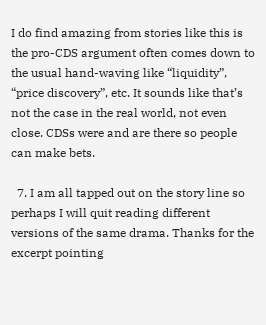I do find amazing from stories like this is the pro-CDS argument often comes down to the usual hand-waving like “liquidity”, “price discovery”, etc. It sounds like that’s not the case in the real world, not even close. CDSs were and are there so people can make bets.

  7. I am all tapped out on the story line so perhaps I will quit reading different versions of the same drama. Thanks for the excerpt pointing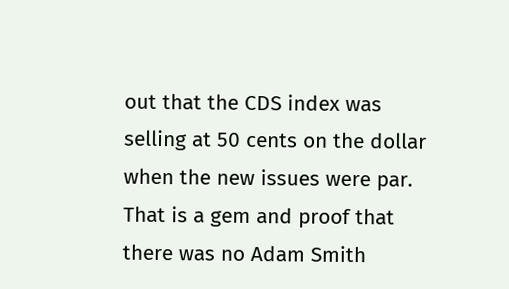out that the CDS index was selling at 50 cents on the dollar when the new issues were par. That is a gem and proof that there was no Adam Smith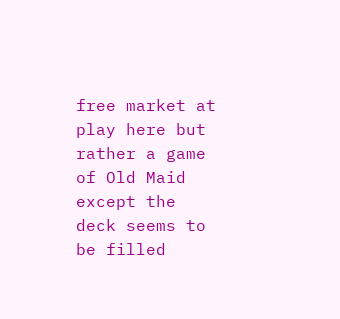free market at play here but rather a game of Old Maid except the deck seems to be filled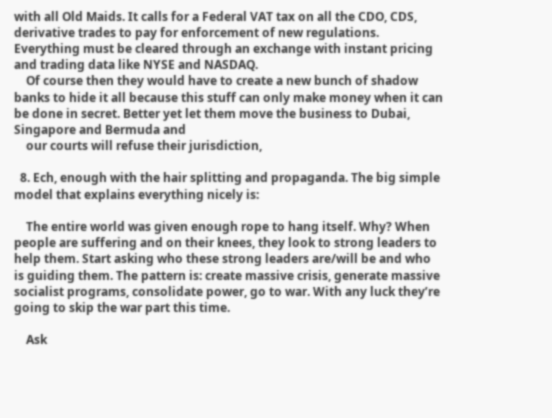with all Old Maids. It calls for a Federal VAT tax on all the CDO, CDS, derivative trades to pay for enforcement of new regulations. Everything must be cleared through an exchange with instant pricing and trading data like NYSE and NASDAQ.
    Of course then they would have to create a new bunch of shadow banks to hide it all because this stuff can only make money when it can be done in secret. Better yet let them move the business to Dubai, Singapore and Bermuda and
    our courts will refuse their jurisdiction,

  8. Ech, enough with the hair splitting and propaganda. The big simple model that explains everything nicely is:

    The entire world was given enough rope to hang itself. Why? When people are suffering and on their knees, they look to strong leaders to help them. Start asking who these strong leaders are/will be and who is guiding them. The pattern is: create massive crisis, generate massive socialist programs, consolidate power, go to war. With any luck they’re going to skip the war part this time.

    Ask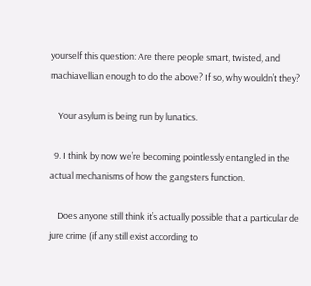yourself this question: Are there people smart, twisted, and machiavellian enough to do the above? If so, why wouldn’t they?

    Your asylum is being run by lunatics.

  9. I think by now we’re becoming pointlessly entangled in the actual mechanisms of how the gangsters function.

    Does anyone still think it’s actually possible that a particular de jure crime (if any still exist according to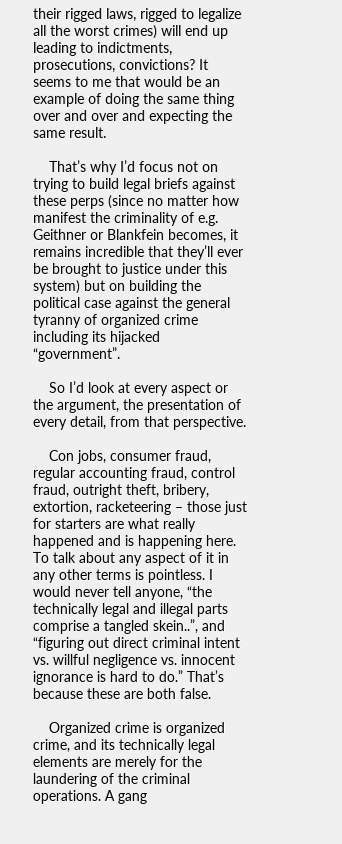their rigged laws, rigged to legalize all the worst crimes) will end up leading to indictments, prosecutions, convictions? It seems to me that would be an example of doing the same thing over and over and expecting the same result.

    That’s why I’d focus not on trying to build legal briefs against these perps (since no matter how manifest the criminality of e.g. Geithner or Blankfein becomes, it remains incredible that they’ll ever be brought to justice under this system) but on building the political case against the general tyranny of organized crime including its hijacked “government”.

    So I’d look at every aspect or the argument, the presentation of every detail, from that perspective.

    Con jobs, consumer fraud, regular accounting fraud, control fraud, outright theft, bribery, extortion, racketeering – those just for starters are what really happened and is happening here. To talk about any aspect of it in any other terms is pointless. I would never tell anyone, “the technically legal and illegal parts comprise a tangled skein..”, and “figuring out direct criminal intent vs. willful negligence vs. innocent ignorance is hard to do.” That’s because these are both false.

    Organized crime is organized crime, and its technically legal elements are merely for the laundering of the criminal operations. A gang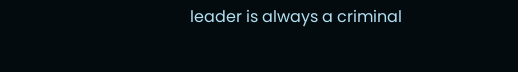leader is always a criminal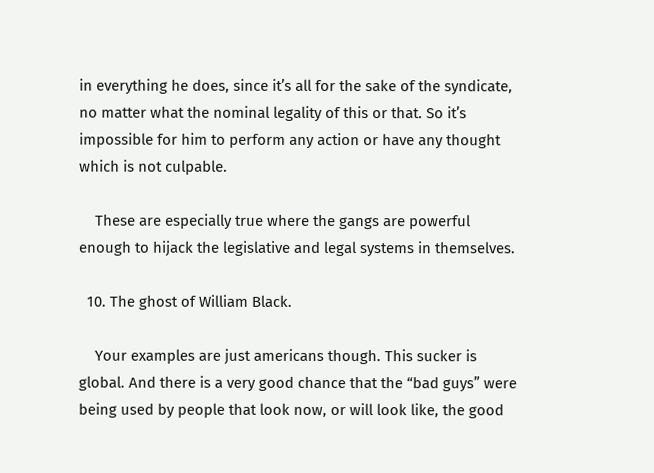in everything he does, since it’s all for the sake of the syndicate, no matter what the nominal legality of this or that. So it’s impossible for him to perform any action or have any thought which is not culpable.

    These are especially true where the gangs are powerful enough to hijack the legislative and legal systems in themselves.

  10. The ghost of William Black.

    Your examples are just americans though. This sucker is global. And there is a very good chance that the “bad guys” were being used by people that look now, or will look like, the good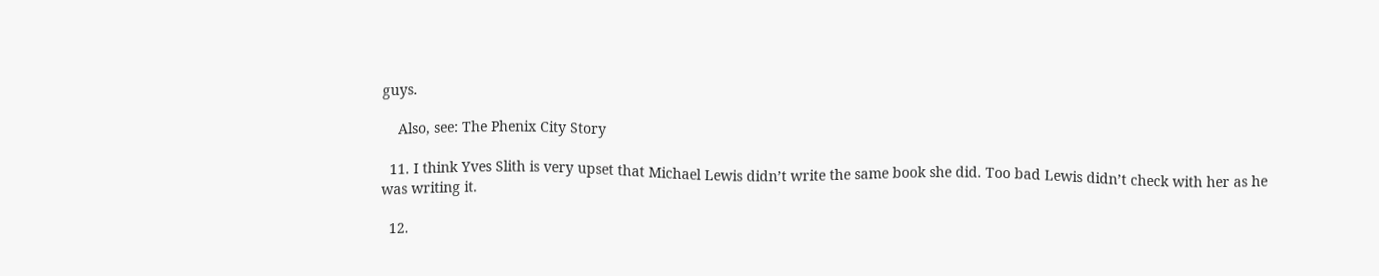guys.

    Also, see: The Phenix City Story

  11. I think Yves Slith is very upset that Michael Lewis didn’t write the same book she did. Too bad Lewis didn’t check with her as he was writing it.

  12.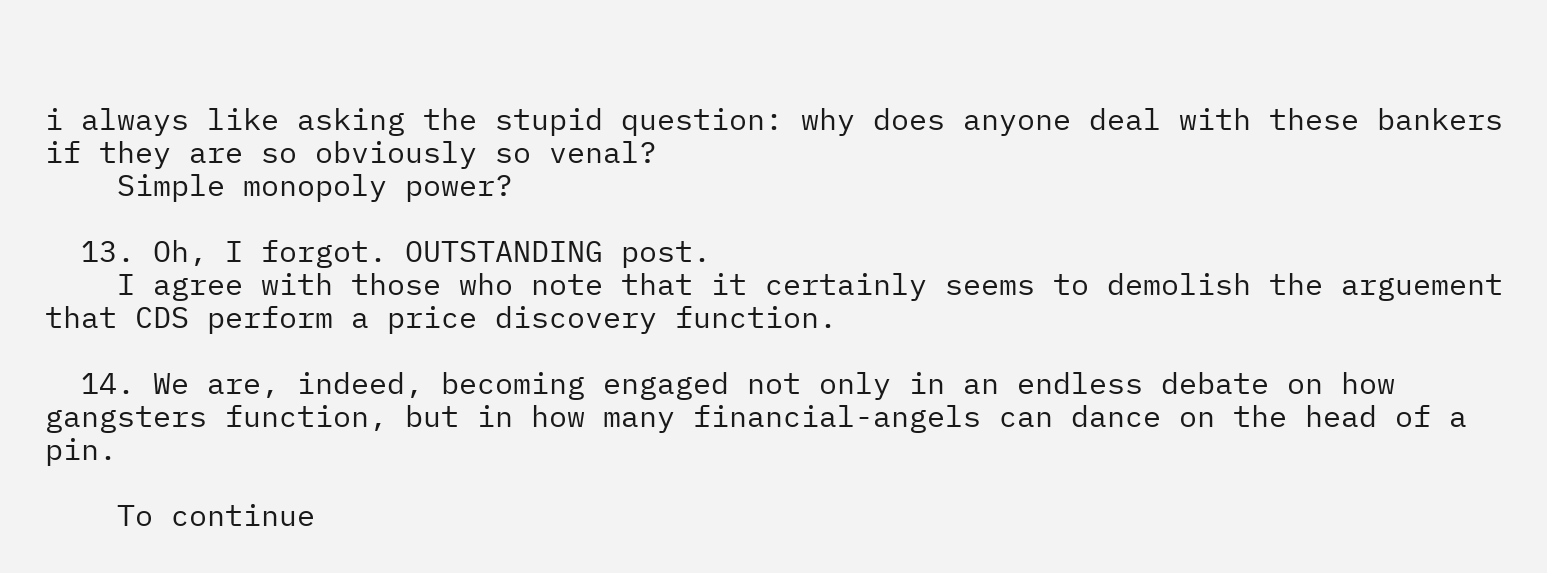i always like asking the stupid question: why does anyone deal with these bankers if they are so obviously so venal?
    Simple monopoly power?

  13. Oh, I forgot. OUTSTANDING post.
    I agree with those who note that it certainly seems to demolish the arguement that CDS perform a price discovery function.

  14. We are, indeed, becoming engaged not only in an endless debate on how gangsters function, but in how many financial-angels can dance on the head of a pin.

    To continue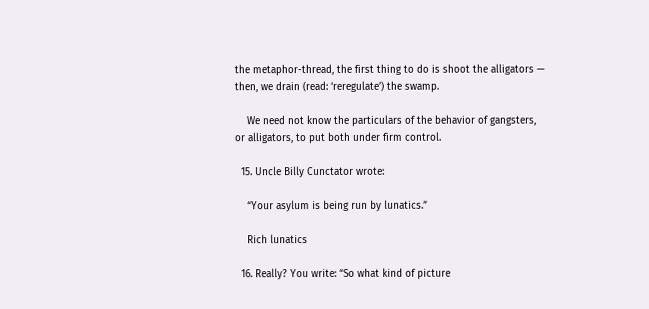the metaphor-thread, the first thing to do is shoot the alligators — then, we drain (read: ‘reregulate’) the swamp.

    We need not know the particulars of the behavior of gangsters, or alligators, to put both under firm control.

  15. Uncle Billy Cunctator wrote:

    “Your asylum is being run by lunatics.”

    Rich lunatics

  16. Really? You write: “So what kind of picture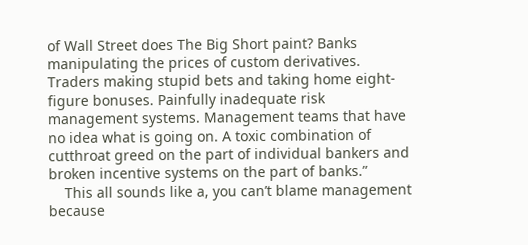of Wall Street does The Big Short paint? Banks manipulating the prices of custom derivatives. Traders making stupid bets and taking home eight-figure bonuses. Painfully inadequate risk management systems. Management teams that have no idea what is going on. A toxic combination of cutthroat greed on the part of individual bankers and broken incentive systems on the part of banks.”
    This all sounds like a, you can’t blame management because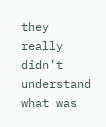they really didn’t understand what was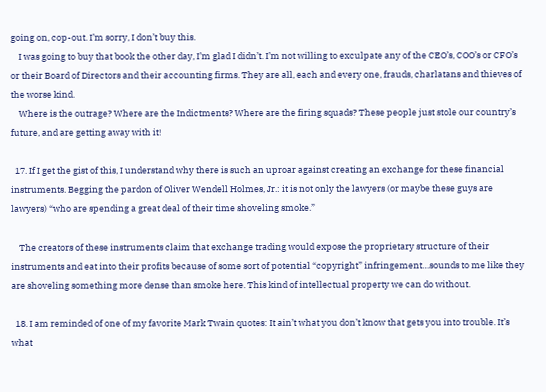going on, cop-out. I’m sorry, I don’t buy this.
    I was going to buy that book the other day, I’m glad I didn’t. I’m not willing to exculpate any of the CEO’s, COO’s or CFO’s or their Board of Directors and their accounting firms. They are all, each and every one, frauds, charlatans and thieves of the worse kind.
    Where is the outrage? Where are the Indictments? Where are the firing squads? These people just stole our country’s future, and are getting away with it!

  17. If I get the gist of this, I understand why there is such an uproar against creating an exchange for these financial instruments. Begging the pardon of Oliver Wendell Holmes, Jr.: it is not only the lawyers (or maybe these guys are lawyers) “who are spending a great deal of their time shoveling smoke.”

    The creators of these instruments claim that exchange trading would expose the proprietary structure of their instruments and eat into their profits because of some sort of potential “copyright” infringement…sounds to me like they are shoveling something more dense than smoke here. This kind of intellectual property we can do without.

  18. I am reminded of one of my favorite Mark Twain quotes: It ain’t what you don’t know that gets you into trouble. It’s what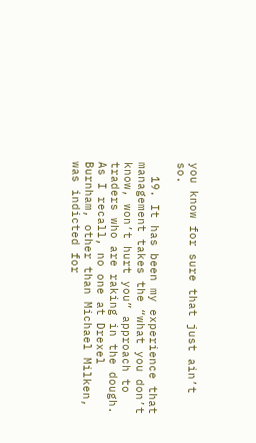you know for sure that just ain’t so.

  19. It has been my experience that management takes the “what you don’t know, won’t hurt you” approach to traders who are raking in the dough. As I recall, no one at Drexel Burnham, other than Michael Milken, was indicted for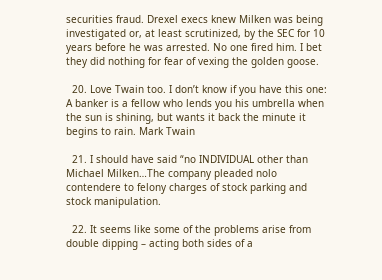securities fraud. Drexel execs knew Milken was being investigated or, at least scrutinized, by the SEC for 10 years before he was arrested. No one fired him. I bet they did nothing for fear of vexing the golden goose.

  20. Love Twain too. I don’t know if you have this one: A banker is a fellow who lends you his umbrella when the sun is shining, but wants it back the minute it begins to rain. Mark Twain

  21. I should have said “no INDIVIDUAL other than Michael Milken…The company pleaded nolo contendere to felony charges of stock parking and stock manipulation.

  22. It seems like some of the problems arise from double dipping – acting both sides of a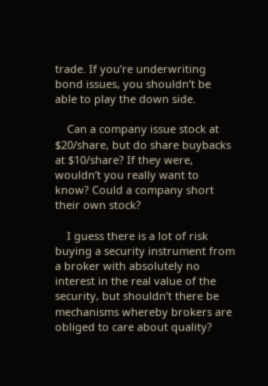trade. If you’re underwriting bond issues, you shouldn’t be able to play the down side.

    Can a company issue stock at $20/share, but do share buybacks at $10/share? If they were, wouldn’t you really want to know? Could a company short their own stock?

    I guess there is a lot of risk buying a security instrument from a broker with absolutely no interest in the real value of the security, but shouldn’t there be mechanisms whereby brokers are obliged to care about quality?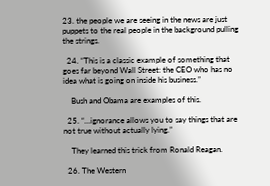23. the people we are seeing in the news are just puppets to the real people in the background pulling the strings.

  24. “This is a classic example of something that goes far beyond Wall Street: the CEO who has no idea what is going on inside his business.”

    Bush and Obama are examples of this.

  25. “…ignorance allows you to say things that are not true without actually lying.”

    They learned this trick from Ronald Reagan.

  26. The Western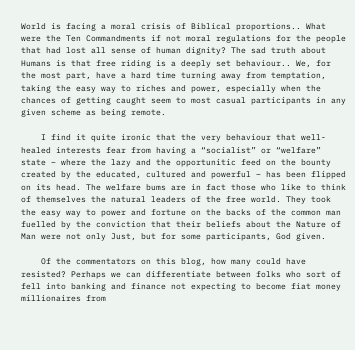World is facing a moral crisis of Biblical proportions.. What were the Ten Commandments if not moral regulations for the people that had lost all sense of human dignity? The sad truth about Humans is that free riding is a deeply set behaviour.. We, for the most part, have a hard time turning away from temptation, taking the easy way to riches and power, especially when the chances of getting caught seem to most casual participants in any given scheme as being remote.

    I find it quite ironic that the very behaviour that well-healed interests fear from having a “socialist” or “welfare” state – where the lazy and the opportunitic feed on the bounty created by the educated, cultured and powerful – has been flipped on its head. The welfare bums are in fact those who like to think of themselves the natural leaders of the free world. They took the easy way to power and fortune on the backs of the common man fuelled by the conviction that their beliefs about the Nature of Man were not only Just, but for some participants, God given.

    Of the commentators on this blog, how many could have resisted? Perhaps we can differentiate between folks who sort of fell into banking and finance not expecting to become fiat money millionaires from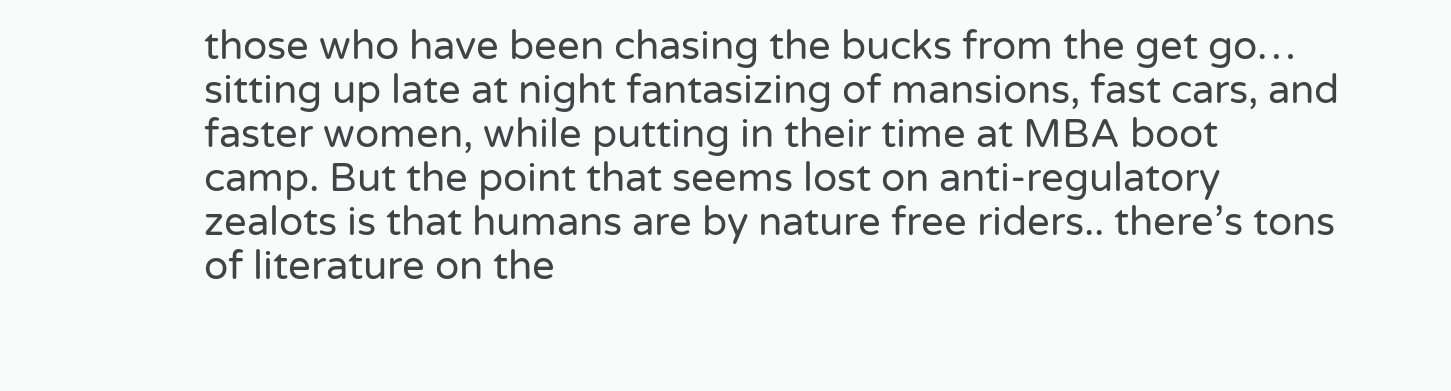those who have been chasing the bucks from the get go… sitting up late at night fantasizing of mansions, fast cars, and faster women, while putting in their time at MBA boot camp. But the point that seems lost on anti-regulatory zealots is that humans are by nature free riders.. there’s tons of literature on the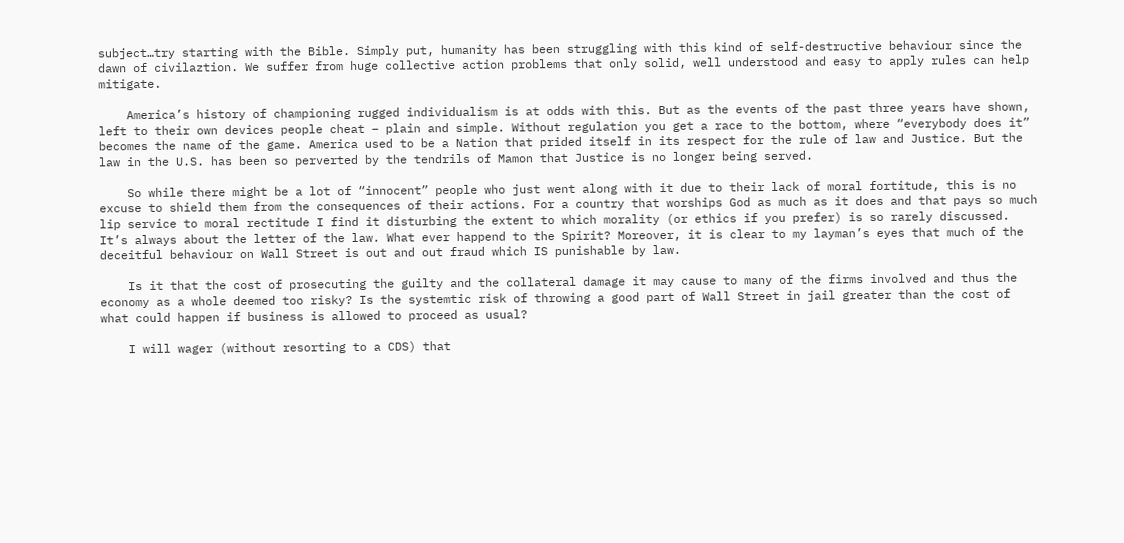subject…try starting with the Bible. Simply put, humanity has been struggling with this kind of self-destructive behaviour since the dawn of civilaztion. We suffer from huge collective action problems that only solid, well understood and easy to apply rules can help mitigate.

    America’s history of championing rugged individualism is at odds with this. But as the events of the past three years have shown, left to their own devices people cheat – plain and simple. Without regulation you get a race to the bottom, where “everybody does it” becomes the name of the game. America used to be a Nation that prided itself in its respect for the rule of law and Justice. But the law in the U.S. has been so perverted by the tendrils of Mamon that Justice is no longer being served.

    So while there might be a lot of “innocent” people who just went along with it due to their lack of moral fortitude, this is no excuse to shield them from the consequences of their actions. For a country that worships God as much as it does and that pays so much lip service to moral rectitude I find it disturbing the extent to which morality (or ethics if you prefer) is so rarely discussed. It’s always about the letter of the law. What ever happend to the Spirit? Moreover, it is clear to my layman’s eyes that much of the deceitful behaviour on Wall Street is out and out fraud which IS punishable by law.

    Is it that the cost of prosecuting the guilty and the collateral damage it may cause to many of the firms involved and thus the economy as a whole deemed too risky? Is the systemtic risk of throwing a good part of Wall Street in jail greater than the cost of what could happen if business is allowed to proceed as usual?

    I will wager (without resorting to a CDS) that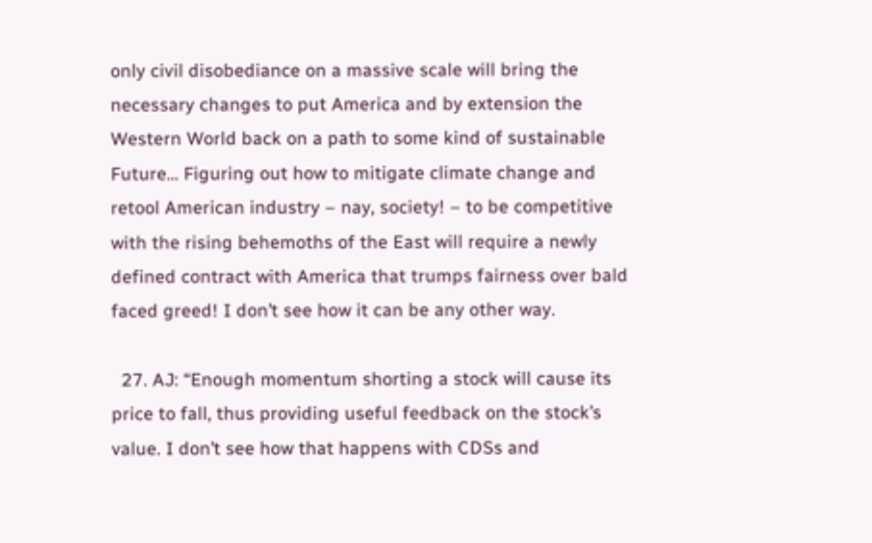only civil disobediance on a massive scale will bring the necessary changes to put America and by extension the Western World back on a path to some kind of sustainable Future… Figuring out how to mitigate climate change and retool American industry – nay, society! – to be competitive with the rising behemoths of the East will require a newly defined contract with America that trumps fairness over bald faced greed! I don’t see how it can be any other way.

  27. AJ: “Enough momentum shorting a stock will cause its price to fall, thus providing useful feedback on the stock’s value. I don’t see how that happens with CDSs and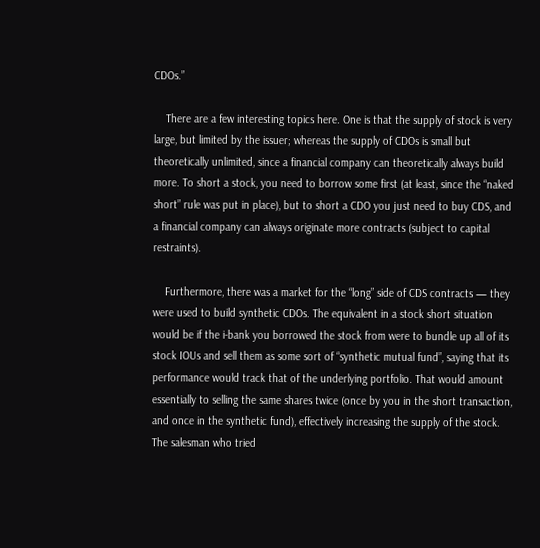CDOs.”

    There are a few interesting topics here. One is that the supply of stock is very large, but limited by the issuer; whereas the supply of CDOs is small but theoretically unlimited, since a financial company can theoretically always build more. To short a stock, you need to borrow some first (at least, since the “naked short” rule was put in place), but to short a CDO you just need to buy CDS, and a financial company can always originate more contracts (subject to capital restraints).

    Furthermore, there was a market for the “long” side of CDS contracts — they were used to build synthetic CDOs. The equivalent in a stock short situation would be if the i-bank you borrowed the stock from were to bundle up all of its stock IOUs and sell them as some sort of “synthetic mutual fund”, saying that its performance would track that of the underlying portfolio. That would amount essentially to selling the same shares twice (once by you in the short transaction, and once in the synthetic fund), effectively increasing the supply of the stock. The salesman who tried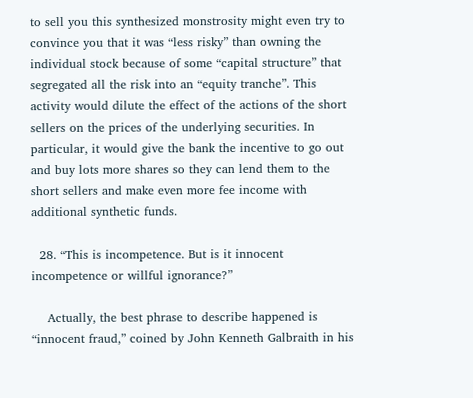to sell you this synthesized monstrosity might even try to convince you that it was “less risky” than owning the individual stock because of some “capital structure” that segregated all the risk into an “equity tranche”. This activity would dilute the effect of the actions of the short sellers on the prices of the underlying securities. In particular, it would give the bank the incentive to go out and buy lots more shares so they can lend them to the short sellers and make even more fee income with additional synthetic funds.

  28. “This is incompetence. But is it innocent incompetence or willful ignorance?”

    Actually, the best phrase to describe happened is “innocent fraud,” coined by John Kenneth Galbraith in his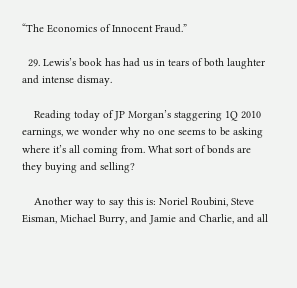“The Economics of Innocent Fraud.”

  29. Lewis’s book has had us in tears of both laughter and intense dismay.

    Reading today of JP Morgan’s staggering 1Q 2010 earnings, we wonder why no one seems to be asking where it’s all coming from. What sort of bonds are they buying and selling?

    Another way to say this is: Noriel Roubini, Steve Eisman, Michael Burry, and Jamie and Charlie, and all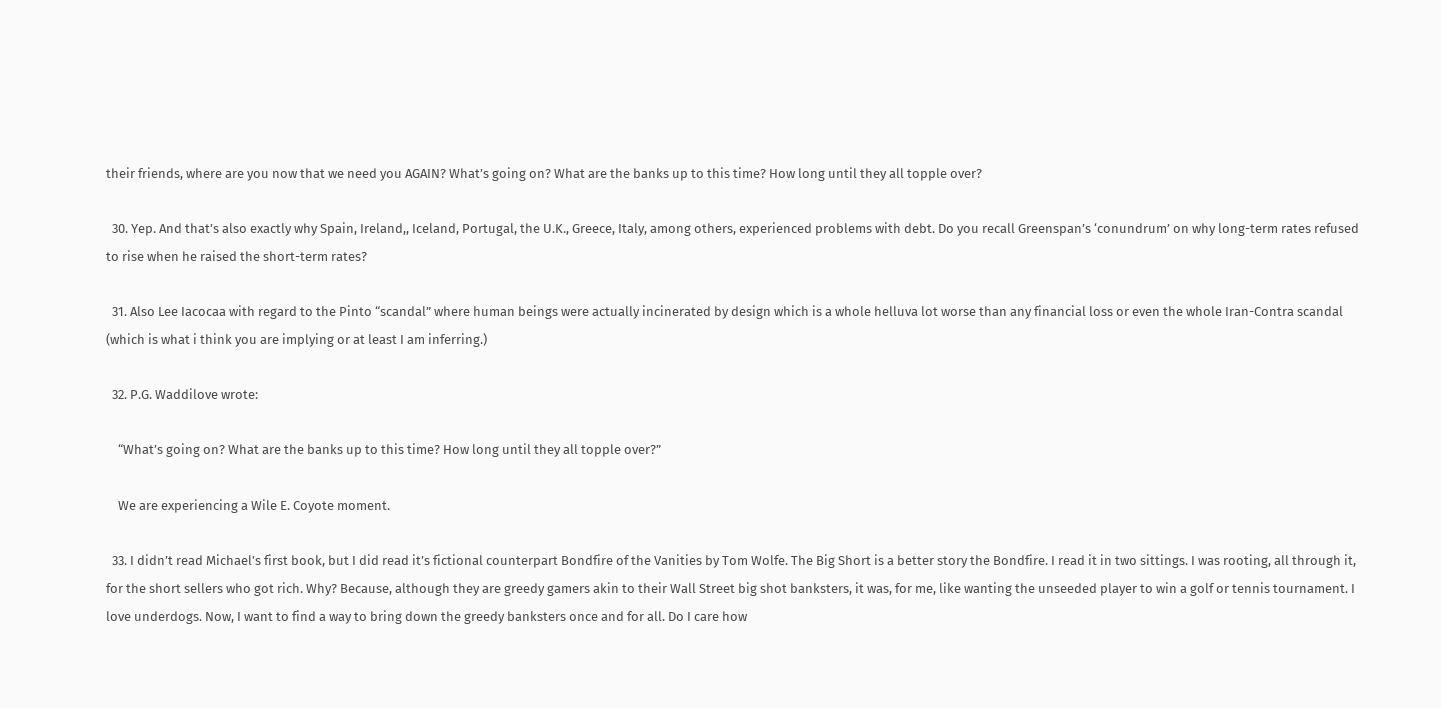their friends, where are you now that we need you AGAIN? What’s going on? What are the banks up to this time? How long until they all topple over?

  30. Yep. And that’s also exactly why Spain, Ireland,, Iceland, Portugal, the U.K., Greece, Italy, among others, experienced problems with debt. Do you recall Greenspan’s ‘conundrum’ on why long-term rates refused to rise when he raised the short-term rates?

  31. Also Lee Iacocaa with regard to the Pinto “scandal” where human beings were actually incinerated by design which is a whole helluva lot worse than any financial loss or even the whole Iran-Contra scandal (which is what i think you are implying or at least I am inferring.)

  32. P.G. Waddilove wrote:

    “What’s going on? What are the banks up to this time? How long until they all topple over?”

    We are experiencing a Wile E. Coyote moment.

  33. I didn’t read Michael’s first book, but I did read it’s fictional counterpart Bondfire of the Vanities by Tom Wolfe. The Big Short is a better story the Bondfire. I read it in two sittings. I was rooting, all through it, for the short sellers who got rich. Why? Because, although they are greedy gamers akin to their Wall Street big shot banksters, it was, for me, like wanting the unseeded player to win a golf or tennis tournament. I love underdogs. Now, I want to find a way to bring down the greedy banksters once and for all. Do I care how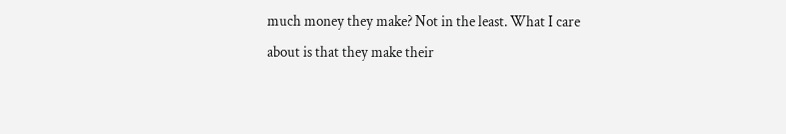much money they make? Not in the least. What I care about is that they make their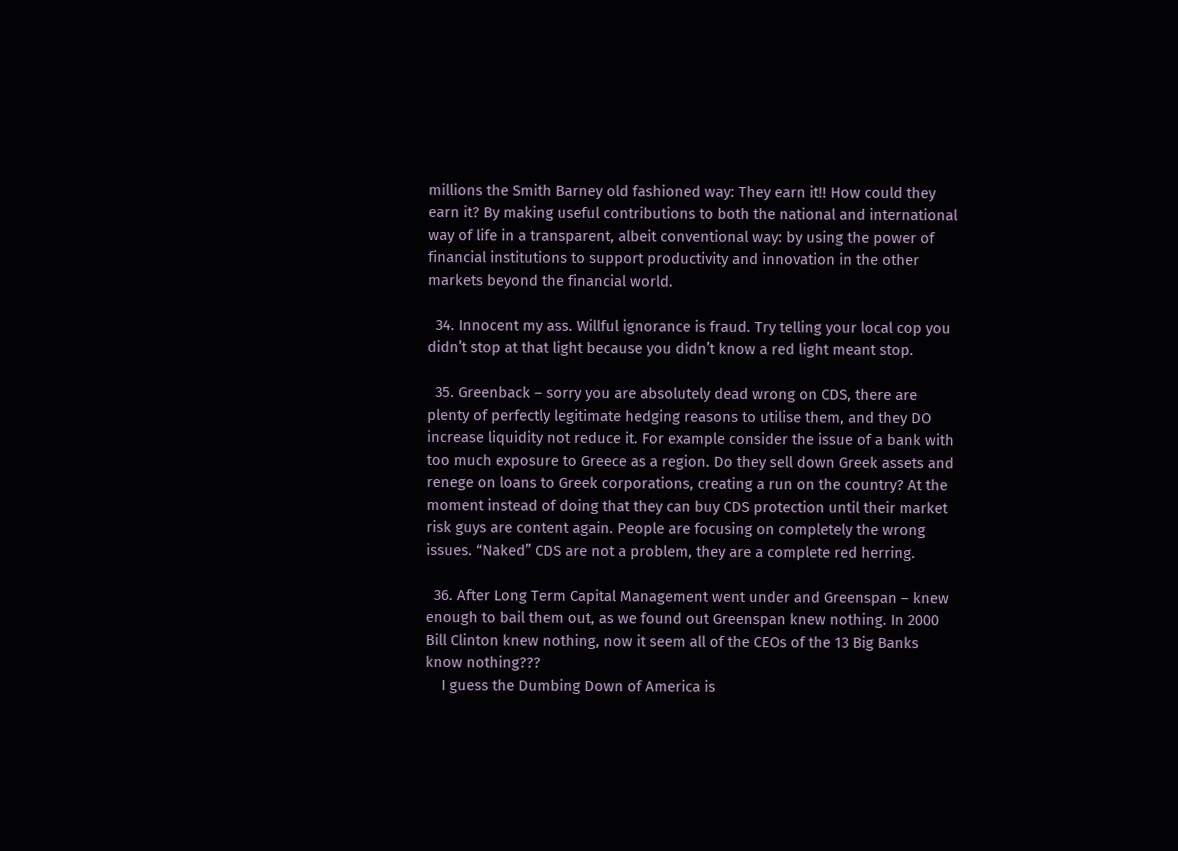millions the Smith Barney old fashioned way: They earn it!! How could they earn it? By making useful contributions to both the national and international way of life in a transparent, albeit conventional way: by using the power of financial institutions to support productivity and innovation in the other markets beyond the financial world.

  34. Innocent my ass. Willful ignorance is fraud. Try telling your local cop you didn’t stop at that light because you didn’t know a red light meant stop.

  35. Greenback – sorry you are absolutely dead wrong on CDS, there are plenty of perfectly legitimate hedging reasons to utilise them, and they DO increase liquidity not reduce it. For example consider the issue of a bank with too much exposure to Greece as a region. Do they sell down Greek assets and renege on loans to Greek corporations, creating a run on the country? At the moment instead of doing that they can buy CDS protection until their market risk guys are content again. People are focusing on completely the wrong issues. “Naked” CDS are not a problem, they are a complete red herring.

  36. After Long Term Capital Management went under and Greenspan – knew enough to bail them out, as we found out Greenspan knew nothing. In 2000 Bill Clinton knew nothing, now it seem all of the CEOs of the 13 Big Banks know nothing???
    I guess the Dumbing Down of America is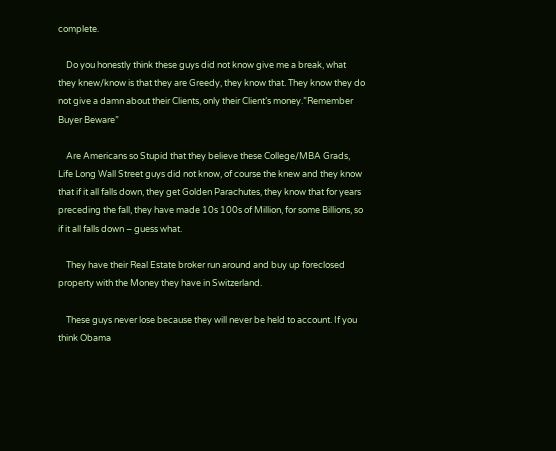complete.

    Do you honestly think these guys did not know give me a break, what they knew/know is that they are Greedy, they know that. They know they do not give a damn about their Clients, only their Client’s money.”Remember Buyer Beware”

    Are Americans so Stupid that they believe these College/MBA Grads, Life Long Wall Street guys did not know, of course the knew and they know that if it all falls down, they get Golden Parachutes, they know that for years preceding the fall, they have made 10s 100s of Million, for some Billions, so if it all falls down – guess what.

    They have their Real Estate broker run around and buy up foreclosed property with the Money they have in Switzerland.

    These guys never lose because they will never be held to account. If you think Obama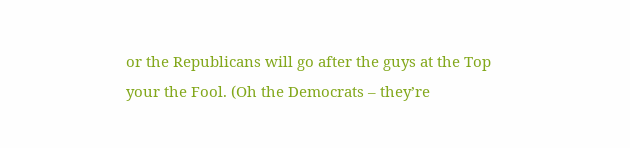or the Republicans will go after the guys at the Top your the Fool. (Oh the Democrats – they’re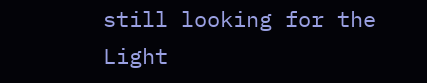still looking for the Light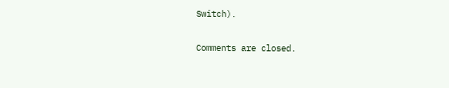Switch).

Comments are closed.